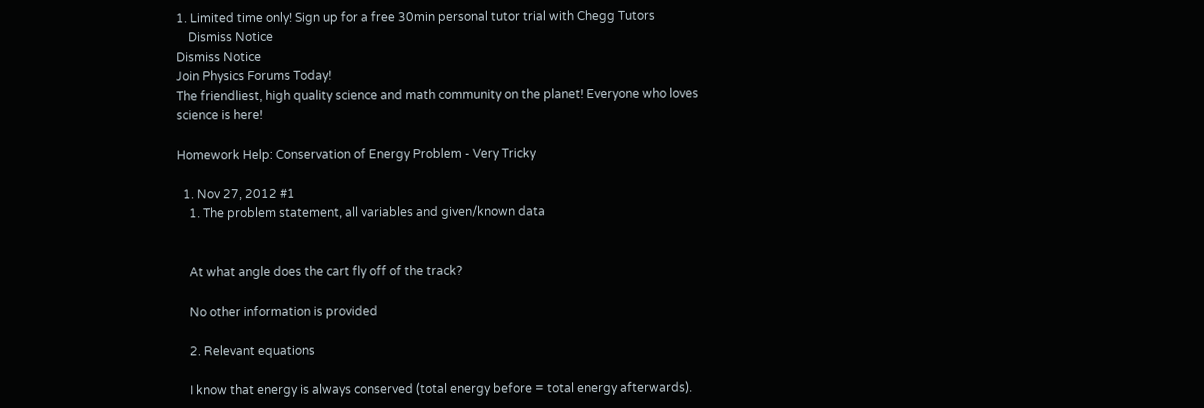1. Limited time only! Sign up for a free 30min personal tutor trial with Chegg Tutors
    Dismiss Notice
Dismiss Notice
Join Physics Forums Today!
The friendliest, high quality science and math community on the planet! Everyone who loves science is here!

Homework Help: Conservation of Energy Problem - Very Tricky

  1. Nov 27, 2012 #1
    1. The problem statement, all variables and given/known data


    At what angle does the cart fly off of the track?

    No other information is provided

    2. Relevant equations

    I know that energy is always conserved (total energy before = total energy afterwards).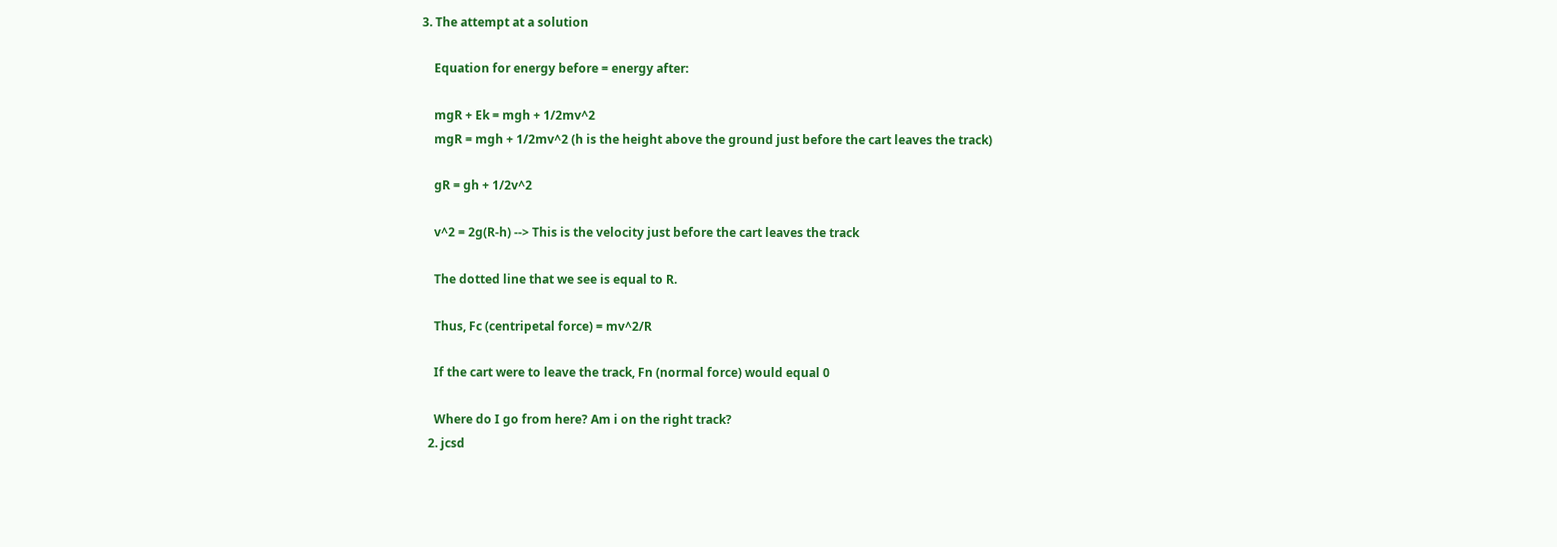3. The attempt at a solution

    Equation for energy before = energy after:

    mgR + Ek = mgh + 1/2mv^2
    mgR = mgh + 1/2mv^2 (h is the height above the ground just before the cart leaves the track)

    gR = gh + 1/2v^2

    v^2 = 2g(R-h) --> This is the velocity just before the cart leaves the track

    The dotted line that we see is equal to R.

    Thus, Fc (centripetal force) = mv^2/R

    If the cart were to leave the track, Fn (normal force) would equal 0

    Where do I go from here? Am i on the right track?
  2. jcsd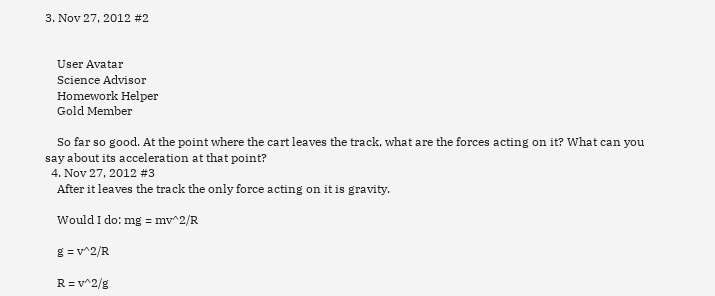3. Nov 27, 2012 #2


    User Avatar
    Science Advisor
    Homework Helper
    Gold Member

    So far so good. At the point where the cart leaves the track, what are the forces acting on it? What can you say about its acceleration at that point?
  4. Nov 27, 2012 #3
    After it leaves the track the only force acting on it is gravity.

    Would I do: mg = mv^2/R

    g = v^2/R

    R = v^2/g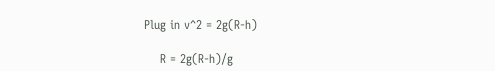Plug in v^2 = 2g(R-h)

    R = 2g(R-h)/g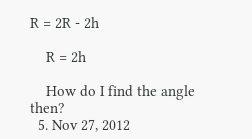R = 2R - 2h

    R = 2h

    How do I find the angle then?
  5. Nov 27, 2012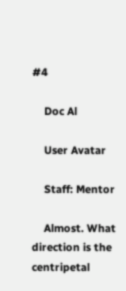#4

    Doc Al

    User Avatar

    Staff: Mentor

    Almost. What direction is the centripetal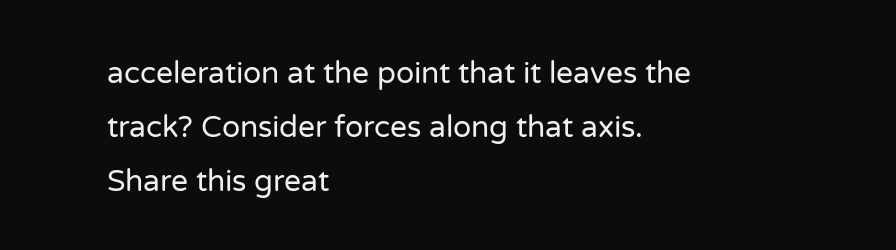acceleration at the point that it leaves the track? Consider forces along that axis.
Share this great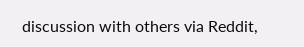discussion with others via Reddit,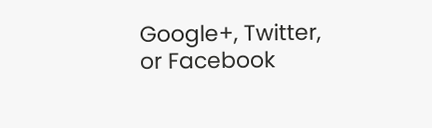Google+, Twitter, or Facebook